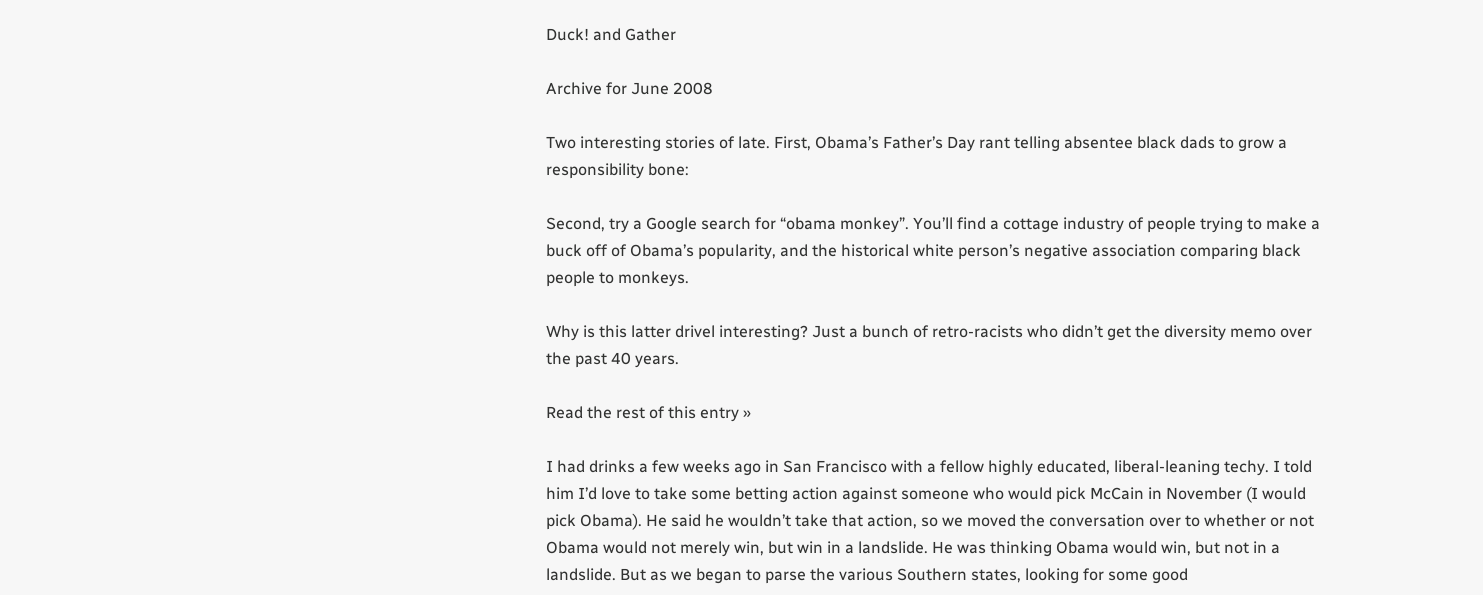Duck! and Gather

Archive for June 2008

Two interesting stories of late. First, Obama’s Father’s Day rant telling absentee black dads to grow a responsibility bone:

Second, try a Google search for “obama monkey”. You’ll find a cottage industry of people trying to make a buck off of Obama’s popularity, and the historical white person’s negative association comparing black people to monkeys.

Why is this latter drivel interesting? Just a bunch of retro-racists who didn’t get the diversity memo over the past 40 years.

Read the rest of this entry »

I had drinks a few weeks ago in San Francisco with a fellow highly educated, liberal-leaning techy. I told him I’d love to take some betting action against someone who would pick McCain in November (I would pick Obama). He said he wouldn’t take that action, so we moved the conversation over to whether or not Obama would not merely win, but win in a landslide. He was thinking Obama would win, but not in a landslide. But as we began to parse the various Southern states, looking for some good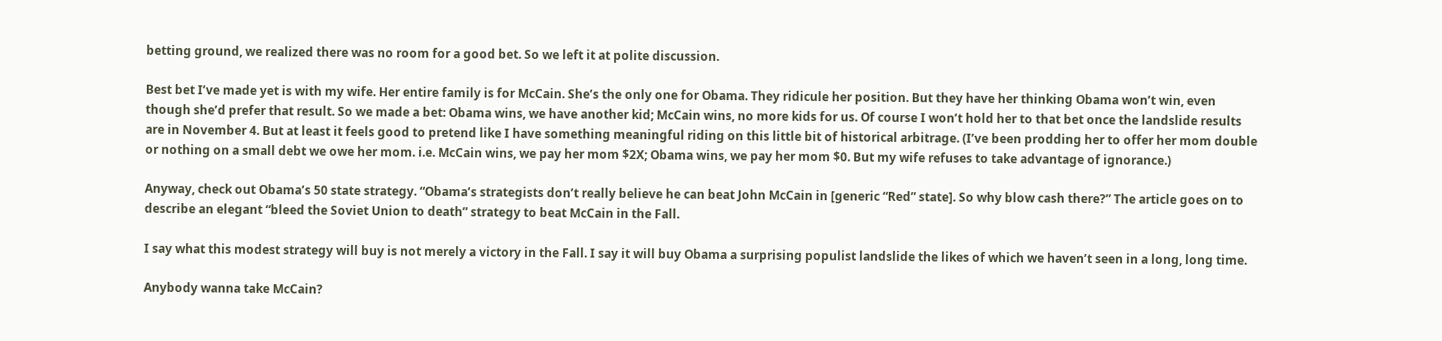betting ground, we realized there was no room for a good bet. So we left it at polite discussion.

Best bet I’ve made yet is with my wife. Her entire family is for McCain. She’s the only one for Obama. They ridicule her position. But they have her thinking Obama won’t win, even though she’d prefer that result. So we made a bet: Obama wins, we have another kid; McCain wins, no more kids for us. Of course I won’t hold her to that bet once the landslide results are in November 4. But at least it feels good to pretend like I have something meaningful riding on this little bit of historical arbitrage. (I’ve been prodding her to offer her mom double or nothing on a small debt we owe her mom. i.e. McCain wins, we pay her mom $2X; Obama wins, we pay her mom $0. But my wife refuses to take advantage of ignorance.)

Anyway, check out Obama’s 50 state strategy. “Obama’s strategists don’t really believe he can beat John McCain in [generic “Red” state]. So why blow cash there?” The article goes on to describe an elegant “bleed the Soviet Union to death” strategy to beat McCain in the Fall.

I say what this modest strategy will buy is not merely a victory in the Fall. I say it will buy Obama a surprising populist landslide the likes of which we haven’t seen in a long, long time.

Anybody wanna take McCain?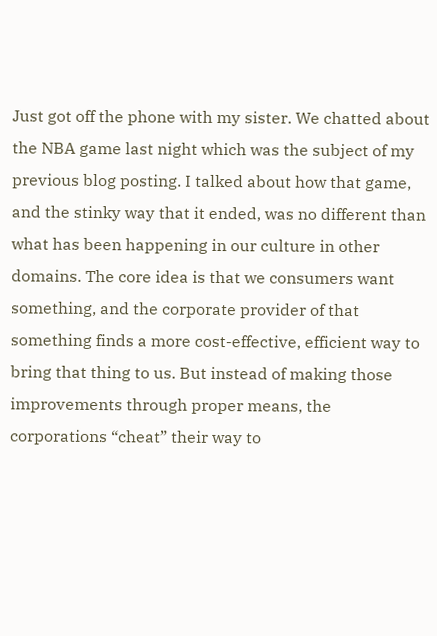Just got off the phone with my sister. We chatted about the NBA game last night which was the subject of my previous blog posting. I talked about how that game, and the stinky way that it ended, was no different than what has been happening in our culture in other domains. The core idea is that we consumers want something, and the corporate provider of that something finds a more cost-effective, efficient way to bring that thing to us. But instead of making those improvements through proper means, the corporations “cheat” their way to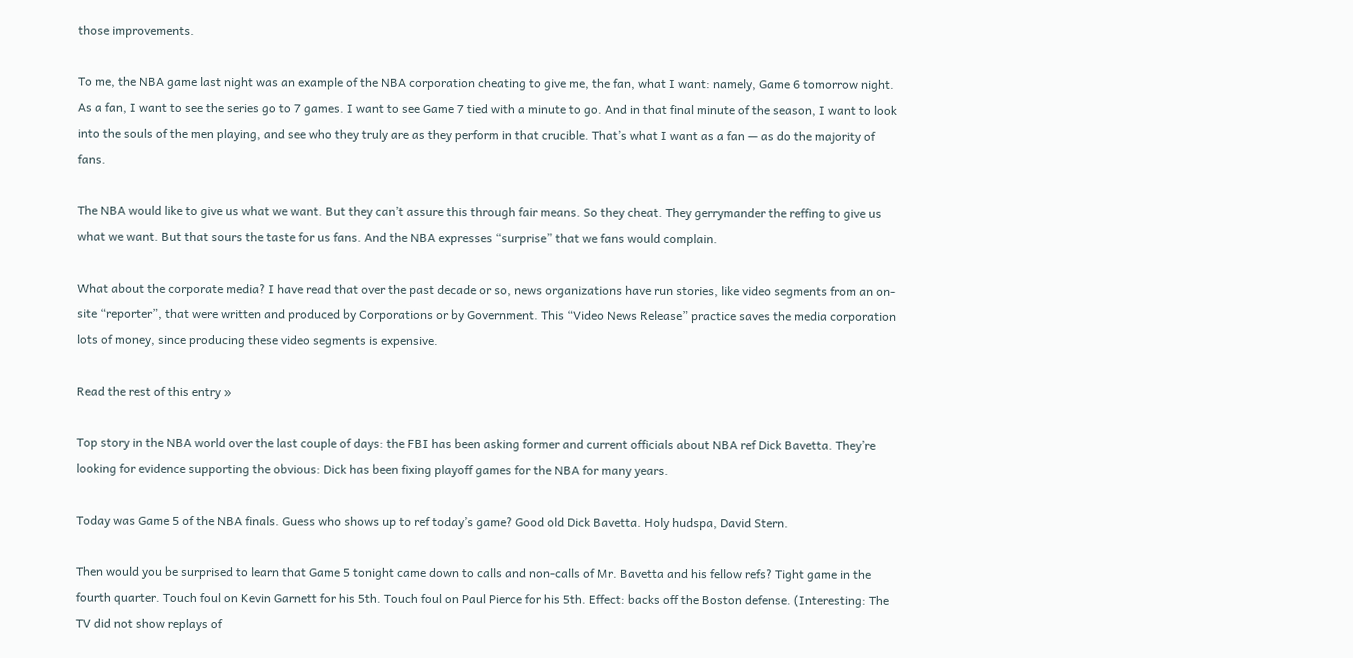those improvements.

To me, the NBA game last night was an example of the NBA corporation cheating to give me, the fan, what I want: namely, Game 6 tomorrow night. As a fan, I want to see the series go to 7 games. I want to see Game 7 tied with a minute to go. And in that final minute of the season, I want to look into the souls of the men playing, and see who they truly are as they perform in that crucible. That’s what I want as a fan — as do the majority of fans.

The NBA would like to give us what we want. But they can’t assure this through fair means. So they cheat. They gerrymander the reffing to give us what we want. But that sours the taste for us fans. And the NBA expresses “surprise” that we fans would complain.

What about the corporate media? I have read that over the past decade or so, news organizations have run stories, like video segments from an on-site “reporter”, that were written and produced by Corporations or by Government. This “Video News Release” practice saves the media corporation lots of money, since producing these video segments is expensive.

Read the rest of this entry »

Top story in the NBA world over the last couple of days: the FBI has been asking former and current officials about NBA ref Dick Bavetta. They’re looking for evidence supporting the obvious: Dick has been fixing playoff games for the NBA for many years.

Today was Game 5 of the NBA finals. Guess who shows up to ref today’s game? Good old Dick Bavetta. Holy hudspa, David Stern.

Then would you be surprised to learn that Game 5 tonight came down to calls and non-calls of Mr. Bavetta and his fellow refs? Tight game in the fourth quarter. Touch foul on Kevin Garnett for his 5th. Touch foul on Paul Pierce for his 5th. Effect: backs off the Boston defense. (Interesting: The TV did not show replays of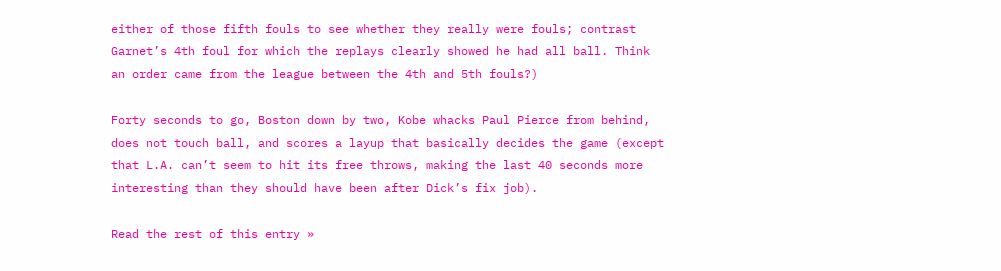either of those fifth fouls to see whether they really were fouls; contrast Garnet’s 4th foul for which the replays clearly showed he had all ball. Think an order came from the league between the 4th and 5th fouls?)

Forty seconds to go, Boston down by two, Kobe whacks Paul Pierce from behind, does not touch ball, and scores a layup that basically decides the game (except that L.A. can’t seem to hit its free throws, making the last 40 seconds more interesting than they should have been after Dick’s fix job).

Read the rest of this entry »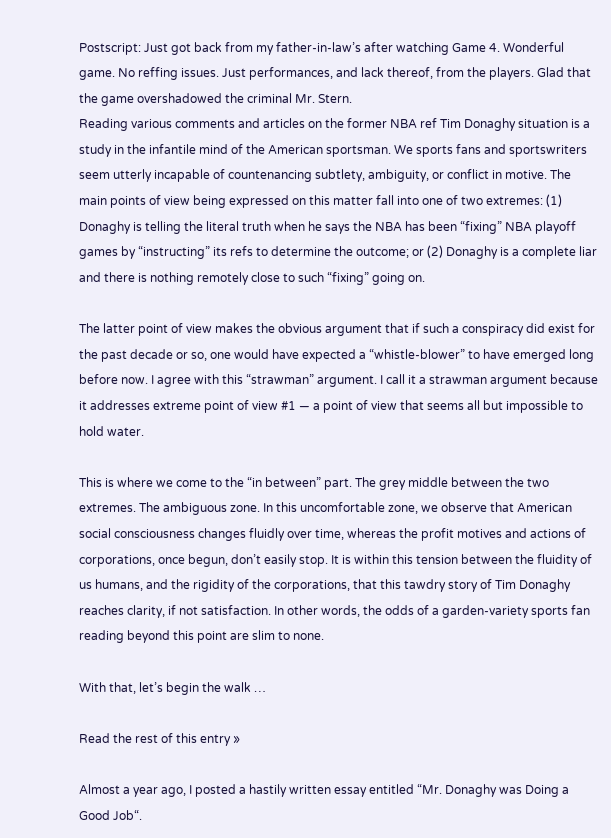Postscript: Just got back from my father-in-law’s after watching Game 4. Wonderful game. No reffing issues. Just performances, and lack thereof, from the players. Glad that the game overshadowed the criminal Mr. Stern.
Reading various comments and articles on the former NBA ref Tim Donaghy situation is a study in the infantile mind of the American sportsman. We sports fans and sportswriters seem utterly incapable of countenancing subtlety, ambiguity, or conflict in motive. The main points of view being expressed on this matter fall into one of two extremes: (1) Donaghy is telling the literal truth when he says the NBA has been “fixing” NBA playoff games by “instructing” its refs to determine the outcome; or (2) Donaghy is a complete liar and there is nothing remotely close to such “fixing” going on.

The latter point of view makes the obvious argument that if such a conspiracy did exist for the past decade or so, one would have expected a “whistle-blower” to have emerged long before now. I agree with this “strawman” argument. I call it a strawman argument because it addresses extreme point of view #1 — a point of view that seems all but impossible to hold water.

This is where we come to the “in between” part. The grey middle between the two extremes. The ambiguous zone. In this uncomfortable zone, we observe that American social consciousness changes fluidly over time, whereas the profit motives and actions of corporations, once begun, don’t easily stop. It is within this tension between the fluidity of us humans, and the rigidity of the corporations, that this tawdry story of Tim Donaghy reaches clarity, if not satisfaction. In other words, the odds of a garden-variety sports fan reading beyond this point are slim to none.

With that, let’s begin the walk …

Read the rest of this entry »

Almost a year ago, I posted a hastily written essay entitled “Mr. Donaghy was Doing a Good Job“.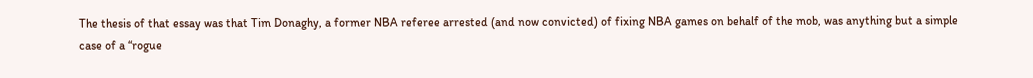The thesis of that essay was that Tim Donaghy, a former NBA referee arrested (and now convicted) of fixing NBA games on behalf of the mob, was anything but a simple case of a “rogue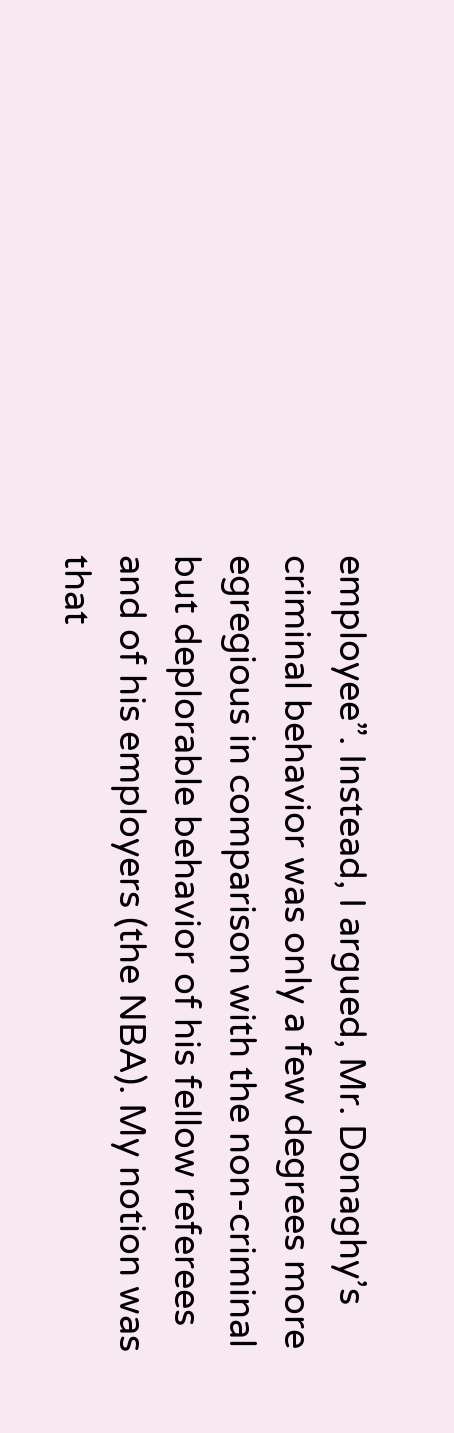employee”. Instead, I argued, Mr. Donaghy’s criminal behavior was only a few degrees more egregious in comparison with the non-criminal but deplorable behavior of his fellow referees and of his employers (the NBA). My notion was that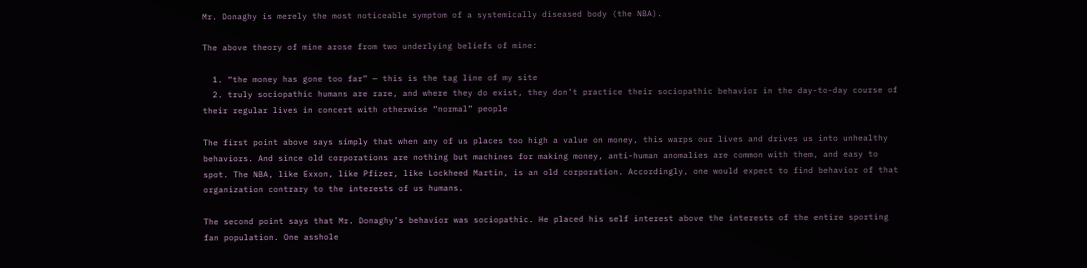Mr. Donaghy is merely the most noticeable symptom of a systemically diseased body (the NBA).

The above theory of mine arose from two underlying beliefs of mine:

  1. “the money has gone too far” — this is the tag line of my site
  2. truly sociopathic humans are rare, and where they do exist, they don’t practice their sociopathic behavior in the day-to-day course of their regular lives in concert with otherwise “normal” people

The first point above says simply that when any of us places too high a value on money, this warps our lives and drives us into unhealthy behaviors. And since old corporations are nothing but machines for making money, anti-human anomalies are common with them, and easy to spot. The NBA, like Exxon, like Pfizer, like Lockheed Martin, is an old corporation. Accordingly, one would expect to find behavior of that organization contrary to the interests of us humans.

The second point says that Mr. Donaghy’s behavior was sociopathic. He placed his self interest above the interests of the entire sporting fan population. One asshole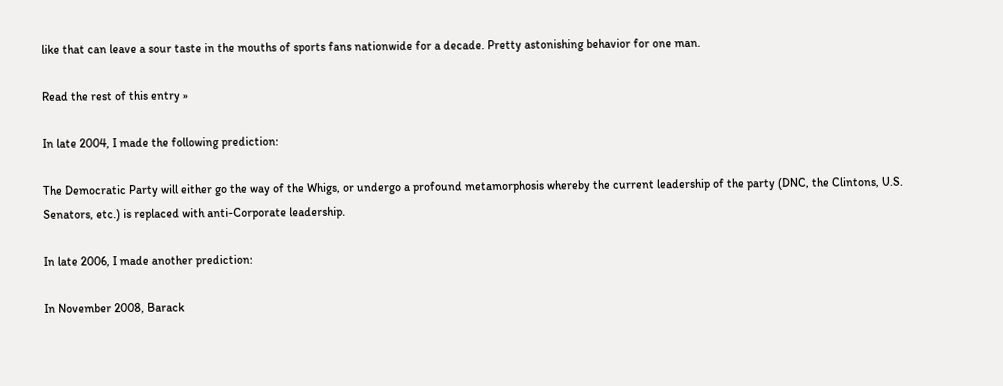like that can leave a sour taste in the mouths of sports fans nationwide for a decade. Pretty astonishing behavior for one man.

Read the rest of this entry »

In late 2004, I made the following prediction:

The Democratic Party will either go the way of the Whigs, or undergo a profound metamorphosis whereby the current leadership of the party (DNC, the Clintons, U.S. Senators, etc.) is replaced with anti-Corporate leadership.

In late 2006, I made another prediction:

In November 2008, Barack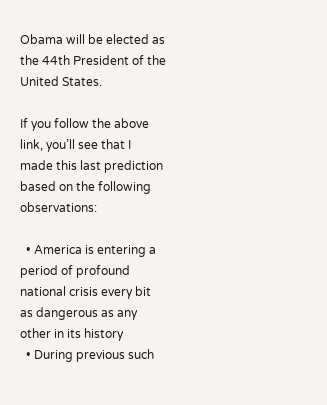Obama will be elected as the 44th President of the United States.

If you follow the above link, you’ll see that I made this last prediction based on the following observations:

  • America is entering a period of profound national crisis every bit as dangerous as any other in its history
  • During previous such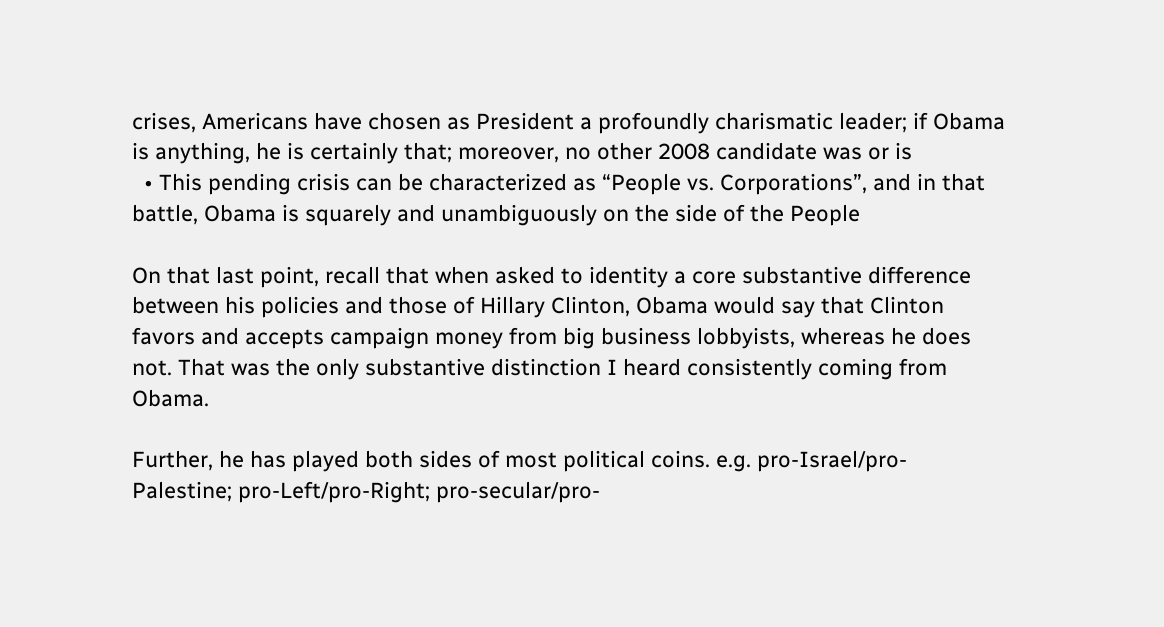crises, Americans have chosen as President a profoundly charismatic leader; if Obama is anything, he is certainly that; moreover, no other 2008 candidate was or is
  • This pending crisis can be characterized as “People vs. Corporations”, and in that battle, Obama is squarely and unambiguously on the side of the People

On that last point, recall that when asked to identity a core substantive difference between his policies and those of Hillary Clinton, Obama would say that Clinton favors and accepts campaign money from big business lobbyists, whereas he does not. That was the only substantive distinction I heard consistently coming from Obama.

Further, he has played both sides of most political coins. e.g. pro-Israel/pro-Palestine; pro-Left/pro-Right; pro-secular/pro-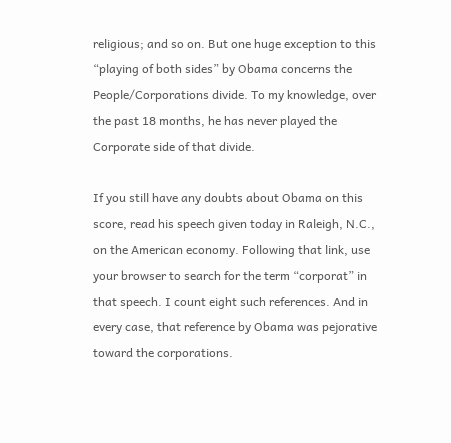religious; and so on. But one huge exception to this “playing of both sides” by Obama concerns the People/Corporations divide. To my knowledge, over the past 18 months, he has never played the Corporate side of that divide.

If you still have any doubts about Obama on this score, read his speech given today in Raleigh, N.C., on the American economy. Following that link, use your browser to search for the term “corporat” in that speech. I count eight such references. And in every case, that reference by Obama was pejorative toward the corporations.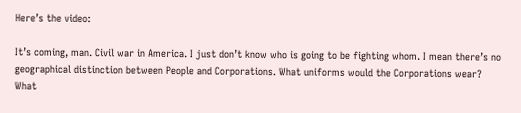Here’s the video:

It’s coming, man. Civil war in America. I just don’t know who is going to be fighting whom. I mean there’s no geographical distinction between People and Corporations. What uniforms would the Corporations wear? What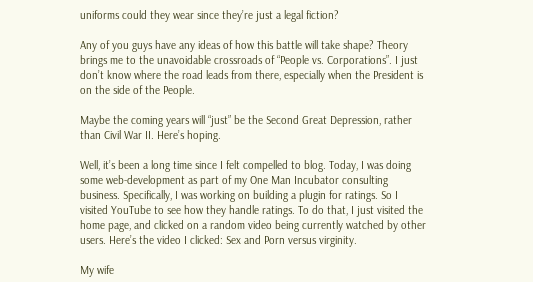uniforms could they wear since they’re just a legal fiction?

Any of you guys have any ideas of how this battle will take shape? Theory brings me to the unavoidable crossroads of “People vs. Corporations”. I just don’t know where the road leads from there, especially when the President is on the side of the People.

Maybe the coming years will “just” be the Second Great Depression, rather than Civil War II. Here’s hoping.

Well, it’s been a long time since I felt compelled to blog. Today, I was doing some web-development as part of my One Man Incubator consulting business. Specifically, I was working on building a plugin for ratings. So I visited YouTube to see how they handle ratings. To do that, I just visited the home page, and clicked on a random video being currently watched by other users. Here’s the video I clicked: Sex and Porn versus virginity.

My wife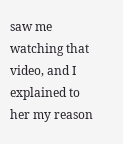saw me watching that video, and I explained to her my reason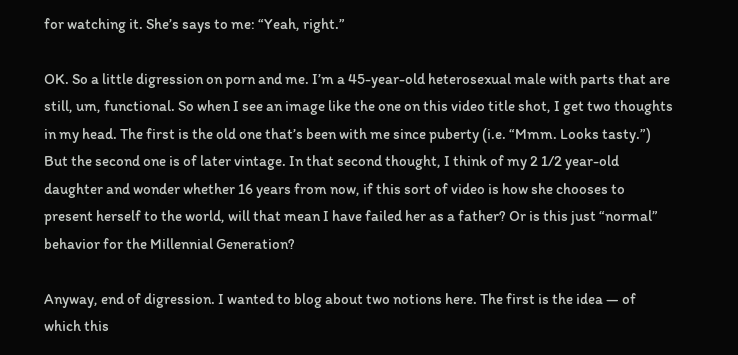for watching it. She’s says to me: “Yeah, right.”

OK. So a little digression on porn and me. I’m a 45-year-old heterosexual male with parts that are still, um, functional. So when I see an image like the one on this video title shot, I get two thoughts in my head. The first is the old one that’s been with me since puberty (i.e. “Mmm. Looks tasty.”) But the second one is of later vintage. In that second thought, I think of my 2 1/2 year-old daughter and wonder whether 16 years from now, if this sort of video is how she chooses to present herself to the world, will that mean I have failed her as a father? Or is this just “normal” behavior for the Millennial Generation?

Anyway, end of digression. I wanted to blog about two notions here. The first is the idea — of which this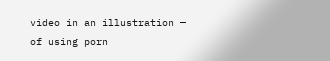video in an illustration — of using porn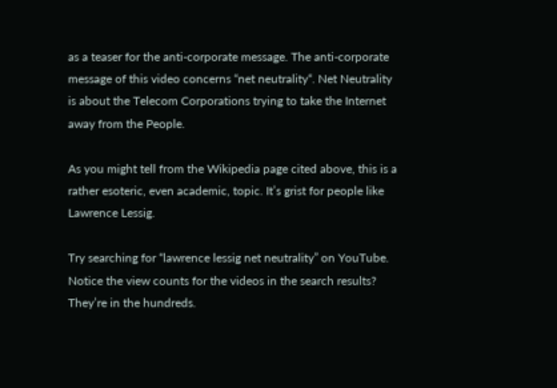as a teaser for the anti-corporate message. The anti-corporate message of this video concerns “net neutrality“. Net Neutrality is about the Telecom Corporations trying to take the Internet away from the People.

As you might tell from the Wikipedia page cited above, this is a rather esoteric, even academic, topic. It’s grist for people like Lawrence Lessig.

Try searching for “lawrence lessig net neutrality” on YouTube. Notice the view counts for the videos in the search results? They’re in the hundreds.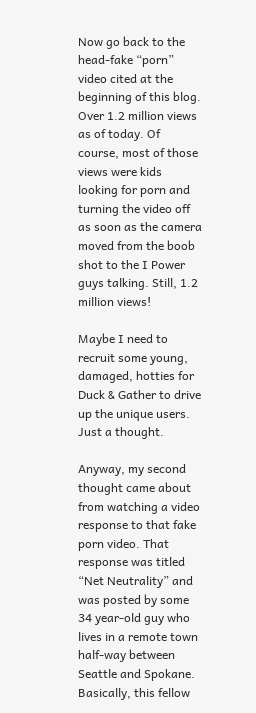Now go back to the head-fake “porn” video cited at the beginning of this blog. Over 1.2 million views as of today. Of course, most of those views were kids looking for porn and turning the video off as soon as the camera moved from the boob shot to the I Power guys talking. Still, 1.2 million views!

Maybe I need to recruit some young, damaged, hotties for Duck & Gather to drive up the unique users. Just a thought.

Anyway, my second thought came about from watching a video response to that fake porn video. That response was titled “Net Neutrality” and was posted by some 34 year-old guy who lives in a remote town half-way between Seattle and Spokane. Basically, this fellow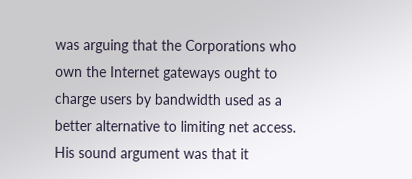was arguing that the Corporations who own the Internet gateways ought to charge users by bandwidth used as a better alternative to limiting net access. His sound argument was that it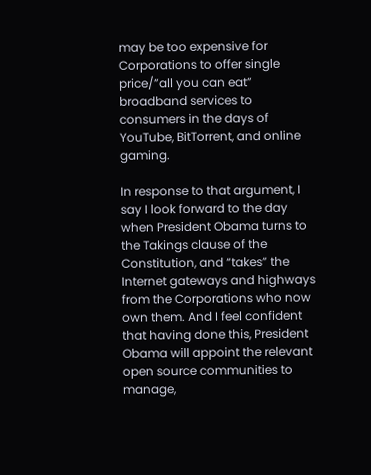may be too expensive for Corporations to offer single price/”all you can eat” broadband services to consumers in the days of YouTube, BitTorrent, and online gaming.

In response to that argument, I say I look forward to the day when President Obama turns to the Takings clause of the Constitution, and “takes” the Internet gateways and highways from the Corporations who now own them. And I feel confident that having done this, President Obama will appoint the relevant open source communities to manage,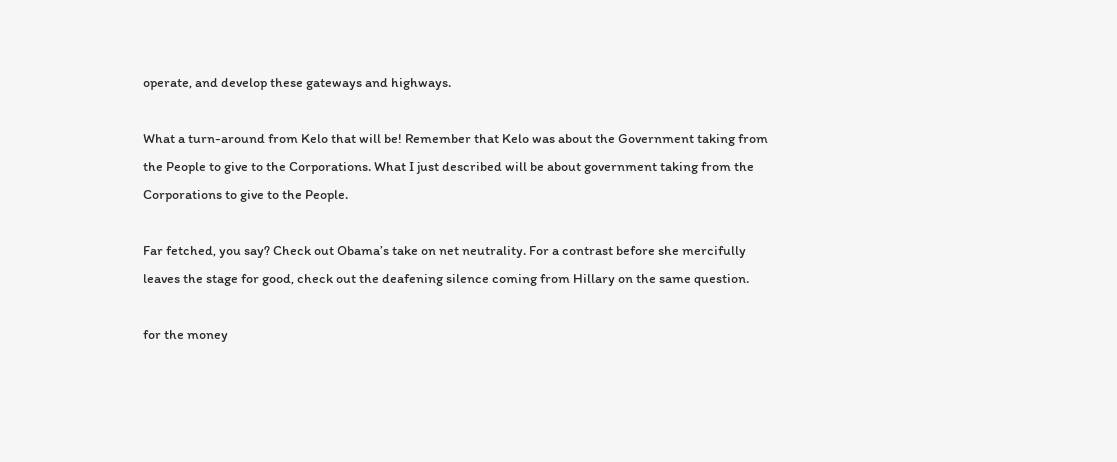operate, and develop these gateways and highways.

What a turn-around from Kelo that will be! Remember that Kelo was about the Government taking from the People to give to the Corporations. What I just described will be about government taking from the Corporations to give to the People.

Far fetched, you say? Check out Obama’s take on net neutrality. For a contrast before she mercifully leaves the stage for good, check out the deafening silence coming from Hillary on the same question.

for the money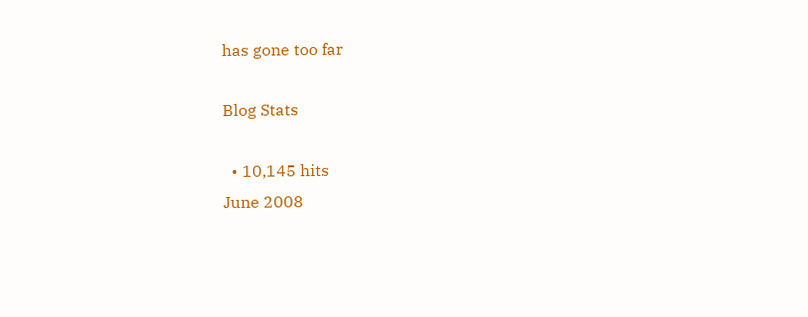has gone too far

Blog Stats

  • 10,145 hits
June 2008